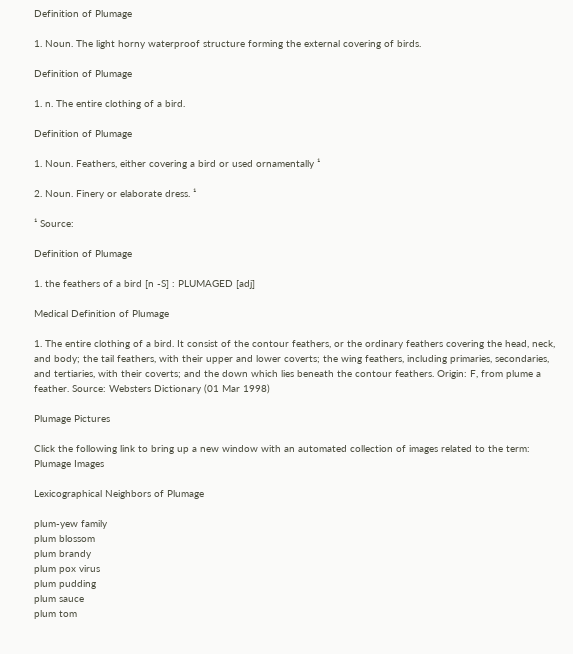Definition of Plumage

1. Noun. The light horny waterproof structure forming the external covering of birds.

Definition of Plumage

1. n. The entire clothing of a bird.

Definition of Plumage

1. Noun. Feathers, either covering a bird or used ornamentally ¹

2. Noun. Finery or elaborate dress. ¹

¹ Source:

Definition of Plumage

1. the feathers of a bird [n -S] : PLUMAGED [adj]

Medical Definition of Plumage

1. The entire clothing of a bird. It consist of the contour feathers, or the ordinary feathers covering the head, neck, and body; the tail feathers, with their upper and lower coverts; the wing feathers, including primaries, secondaries, and tertiaries, with their coverts; and the down which lies beneath the contour feathers. Origin: F, from plume a feather. Source: Websters Dictionary (01 Mar 1998)

Plumage Pictures

Click the following link to bring up a new window with an automated collection of images related to the term: Plumage Images

Lexicographical Neighbors of Plumage

plum-yew family
plum blossom
plum brandy
plum pox virus
plum pudding
plum sauce
plum tom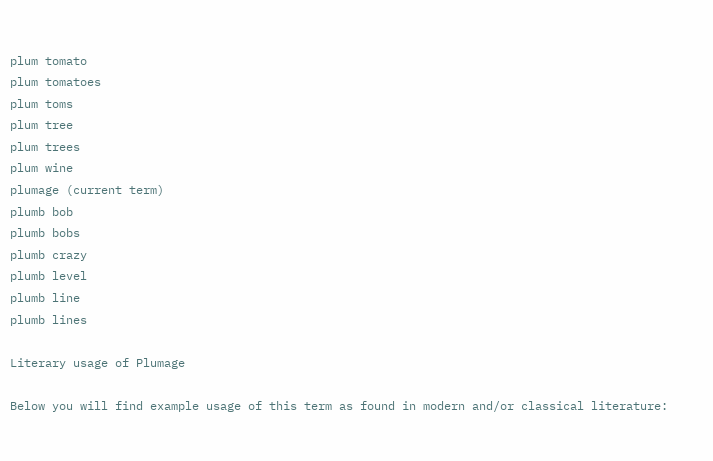plum tomato
plum tomatoes
plum toms
plum tree
plum trees
plum wine
plumage (current term)
plumb bob
plumb bobs
plumb crazy
plumb level
plumb line
plumb lines

Literary usage of Plumage

Below you will find example usage of this term as found in modern and/or classical literature: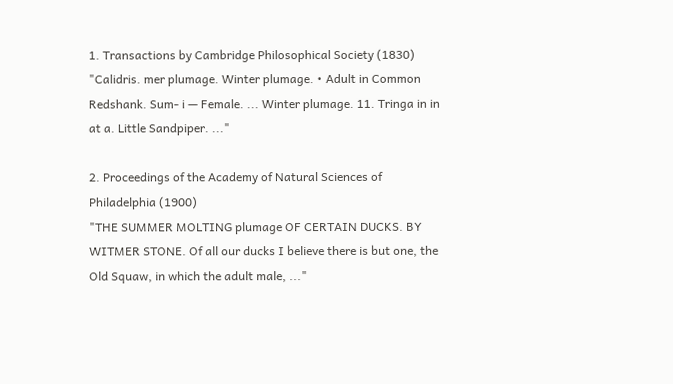1. Transactions by Cambridge Philosophical Society (1830)
"Calidris. mer plumage. Winter plumage. • Adult in Common Redshank. Sum- i — Female. ... Winter plumage. 11. Tringa in in at a. Little Sandpiper. ..."

2. Proceedings of the Academy of Natural Sciences of Philadelphia (1900)
"THE SUMMER MOLTING plumage OF CERTAIN DUCKS. BY WITMER STONE. Of all our ducks I believe there is but one, the Old Squaw, in which the adult male, ..."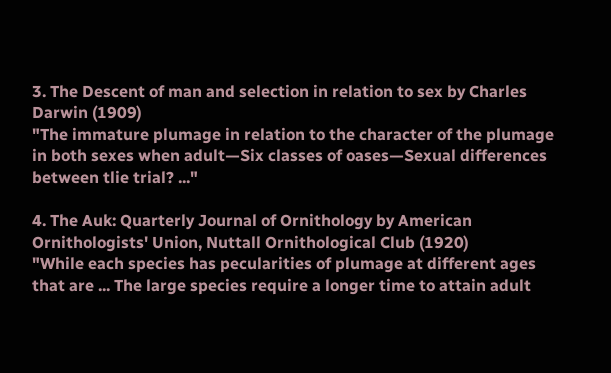3. The Descent of man and selection in relation to sex by Charles Darwin (1909)
"The immature plumage in relation to the character of the plumage in both sexes when adult—Six classes of oases—Sexual differences between tlie trial? ..."

4. The Auk: Quarterly Journal of Ornithology by American Ornithologists' Union, Nuttall Ornithological Club (1920)
"While each species has pecularities of plumage at different ages that are ... The large species require a longer time to attain adult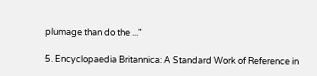plumage than do the ..."

5. Encyclopaedia Britannica: A Standard Work of Reference in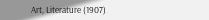Art, Literature (1907)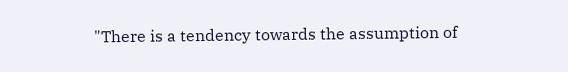"There is a tendency towards the assumption of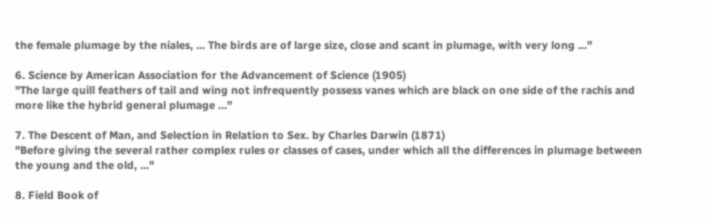the female plumage by the niales, ... The birds are of large size, close and scant in plumage, with very long ..."

6. Science by American Association for the Advancement of Science (1905)
"The large quill feathers of tail and wing not infrequently possess vanes which are black on one side of the rachis and more like the hybrid general plumage ..."

7. The Descent of Man, and Selection in Relation to Sex. by Charles Darwin (1871)
"Before giving the several rather complex rules or classes of cases, under which all the differences in plumage between the young and the old, ..."

8. Field Book of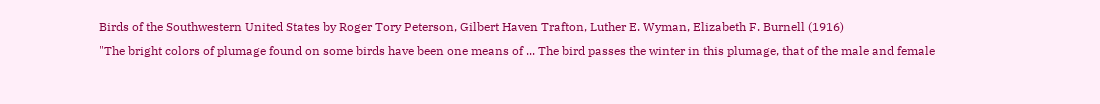Birds of the Southwestern United States by Roger Tory Peterson, Gilbert Haven Trafton, Luther E. Wyman, Elizabeth F. Burnell (1916)
"The bright colors of plumage found on some birds have been one means of ... The bird passes the winter in this plumage, that of the male and female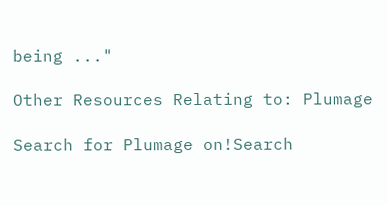being ..."

Other Resources Relating to: Plumage

Search for Plumage on!Search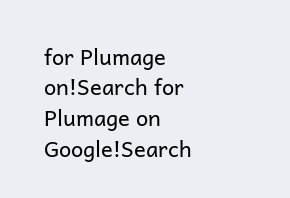for Plumage on!Search for Plumage on Google!Search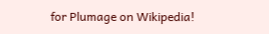for Plumage on Wikipedia!